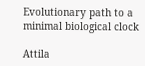Evolutionary path to a minimal biological clock

Attila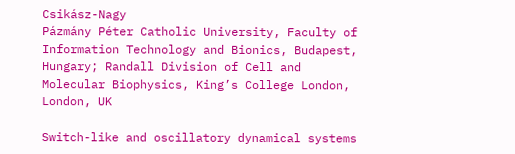Csikász-Nagy
Pázmány Péter Catholic University, Faculty of Information Technology and Bionics, Budapest, Hungary; Randall Division of Cell and Molecular Biophysics, King’s College London, London, UK

Switch-like and oscillatory dynamical systems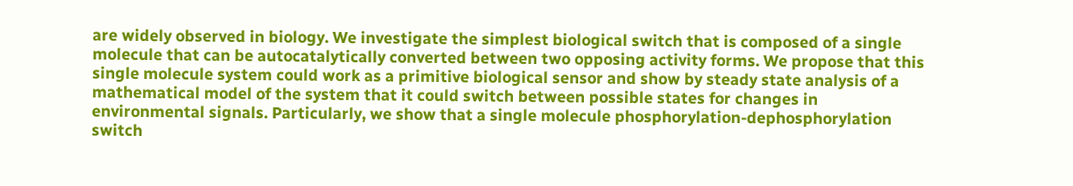are widely observed in biology. We investigate the simplest biological switch that is composed of a single molecule that can be autocatalytically converted between two opposing activity forms. We propose that this single molecule system could work as a primitive biological sensor and show by steady state analysis of a mathematical model of the system that it could switch between possible states for changes in environmental signals. Particularly, we show that a single molecule phosphorylation-dephosphorylation switch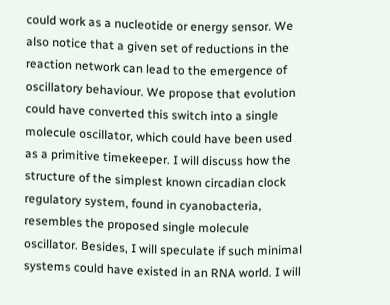could work as a nucleotide or energy sensor. We also notice that a given set of reductions in the reaction network can lead to the emergence of oscillatory behaviour. We propose that evolution could have converted this switch into a single molecule oscillator, which could have been used as a primitive timekeeper. I will discuss how the structure of the simplest known circadian clock regulatory system, found in cyanobacteria, resembles the proposed single molecule oscillator. Besides, I will speculate if such minimal systems could have existed in an RNA world. I will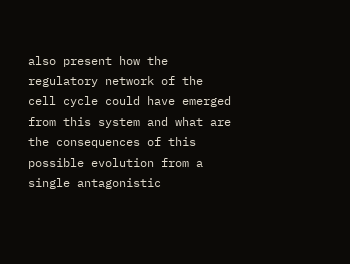also present how the regulatory network of the cell cycle could have emerged from this system and what are the consequences of this possible evolution from a single antagonistic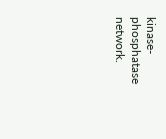kinase-phosphatase network.